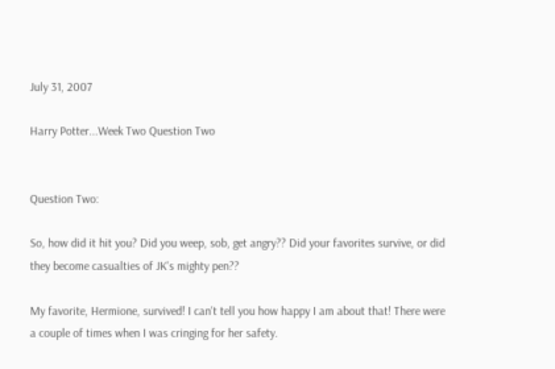July 31, 2007

Harry Potter...Week Two Question Two


Question Two:

So, how did it hit you? Did you weep, sob, get angry?? Did your favorites survive, or did they become casualties of JK's mighty pen??

My favorite, Hermione, survived! I can't tell you how happy I am about that! There were a couple of times when I was cringing for her safety.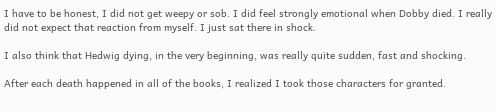I have to be honest, I did not get weepy or sob. I did feel strongly emotional when Dobby died. I really did not expect that reaction from myself. I just sat there in shock.

I also think that Hedwig dying, in the very beginning, was really quite sudden, fast and shocking.

After each death happened in all of the books, I realized I took those characters for granted.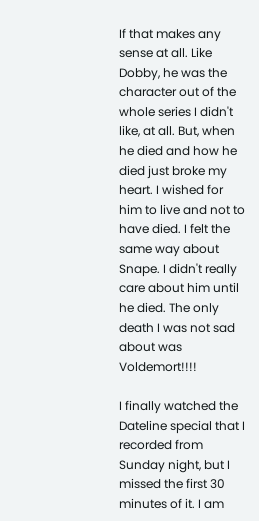If that makes any sense at all. Like Dobby, he was the character out of the whole series I didn't like, at all. But, when he died and how he died just broke my heart. I wished for him to live and not to have died. I felt the same way about Snape. I didn't really care about him until he died. The only death I was not sad about was Voldemort!!!!

I finally watched the Dateline special that I recorded from Sunday night, but I missed the first 30 minutes of it. I am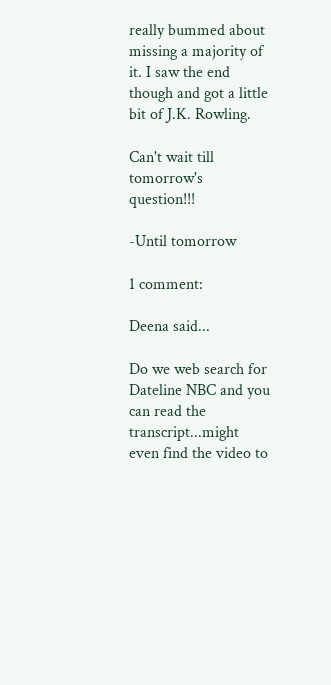really bummed about missing a majority of it. I saw the end though and got a little bit of J.K. Rowling.

Can't wait till tomorrow's question!!!

-Until tomorrow

1 comment:

Deena said...

Do we web search for Dateline NBC and you can read the transcript...might even find the video to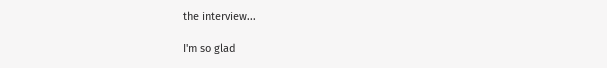the interview...

I'm so glad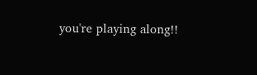you're playing along!!